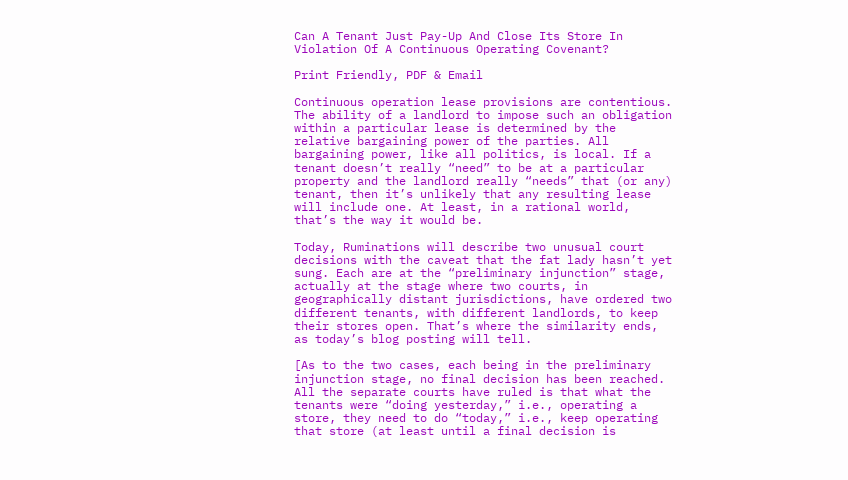Can A Tenant Just Pay-Up And Close Its Store In Violation Of A Continuous Operating Covenant?

Print Friendly, PDF & Email

Continuous operation lease provisions are contentious. The ability of a landlord to impose such an obligation within a particular lease is determined by the relative bargaining power of the parties. All bargaining power, like all politics, is local. If a tenant doesn’t really “need” to be at a particular property and the landlord really “needs” that (or any) tenant, then it’s unlikely that any resulting lease will include one. At least, in a rational world, that’s the way it would be.

Today, Ruminations will describe two unusual court decisions with the caveat that the fat lady hasn’t yet sung. Each are at the “preliminary injunction” stage, actually at the stage where two courts, in geographically distant jurisdictions, have ordered two different tenants, with different landlords, to keep their stores open. That’s where the similarity ends, as today’s blog posting will tell.

[As to the two cases, each being in the preliminary injunction stage, no final decision has been reached. All the separate courts have ruled is that what the tenants were “doing yesterday,” i.e., operating a store, they need to do “today,” i.e., keep operating that store (at least until a final decision is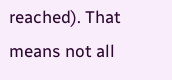reached). That means not all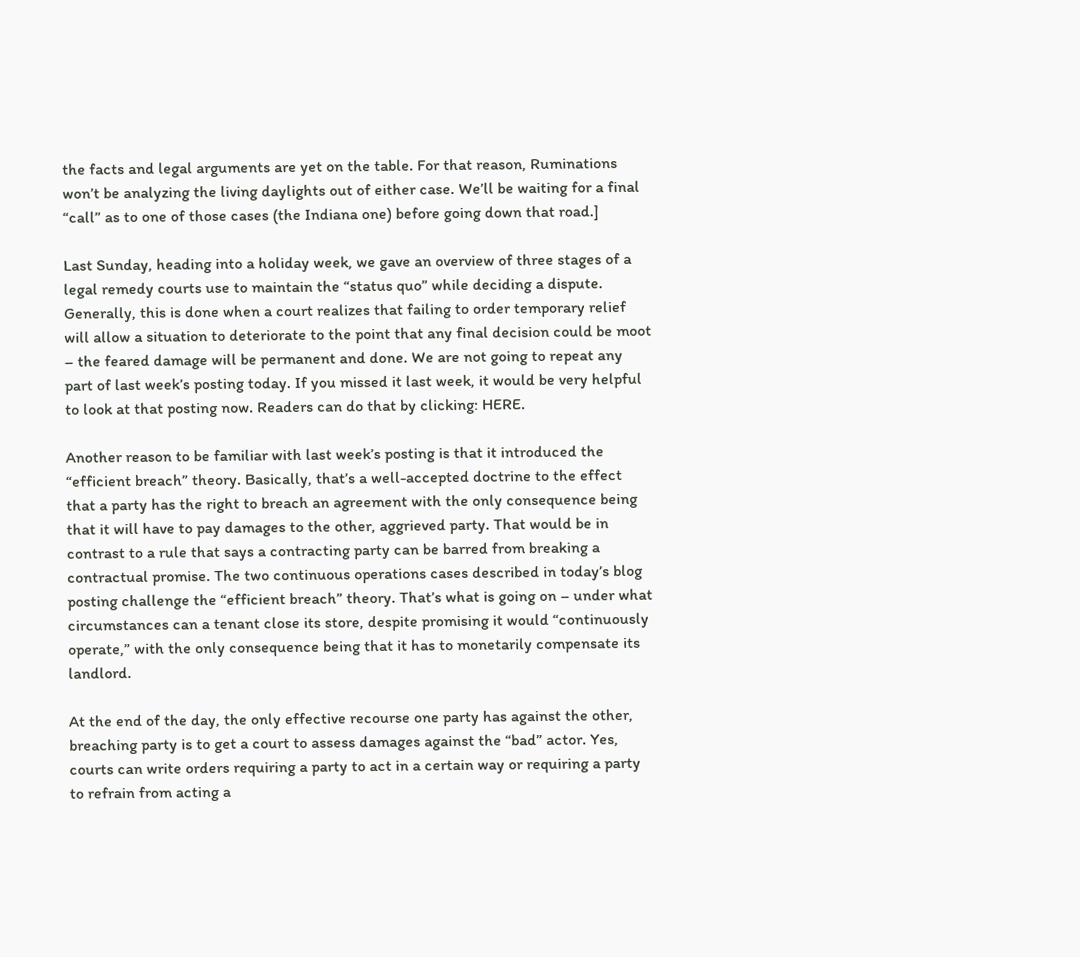the facts and legal arguments are yet on the table. For that reason, Ruminations won’t be analyzing the living daylights out of either case. We’ll be waiting for a final “call” as to one of those cases (the Indiana one) before going down that road.]

Last Sunday, heading into a holiday week, we gave an overview of three stages of a legal remedy courts use to maintain the “status quo” while deciding a dispute. Generally, this is done when a court realizes that failing to order temporary relief will allow a situation to deteriorate to the point that any final decision could be moot – the feared damage will be permanent and done. We are not going to repeat any part of last week’s posting today. If you missed it last week, it would be very helpful to look at that posting now. Readers can do that by clicking: HERE.

Another reason to be familiar with last week’s posting is that it introduced the “efficient breach” theory. Basically, that’s a well-accepted doctrine to the effect that a party has the right to breach an agreement with the only consequence being that it will have to pay damages to the other, aggrieved party. That would be in contrast to a rule that says a contracting party can be barred from breaking a contractual promise. The two continuous operations cases described in today’s blog posting challenge the “efficient breach” theory. That’s what is going on – under what circumstances can a tenant close its store, despite promising it would “continuously operate,” with the only consequence being that it has to monetarily compensate its landlord.

At the end of the day, the only effective recourse one party has against the other, breaching party is to get a court to assess damages against the “bad” actor. Yes, courts can write orders requiring a party to act in a certain way or requiring a party to refrain from acting a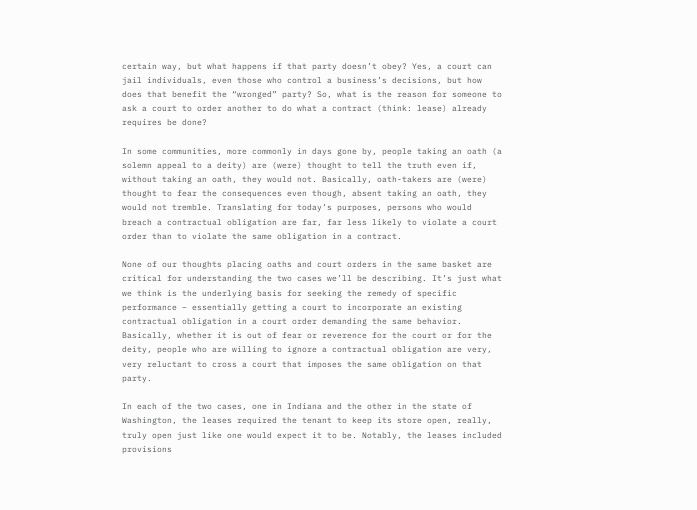certain way, but what happens if that party doesn’t obey? Yes, a court can jail individuals, even those who control a business’s decisions, but how does that benefit the “wronged” party? So, what is the reason for someone to ask a court to order another to do what a contract (think: lease) already requires be done?

In some communities, more commonly in days gone by, people taking an oath (a solemn appeal to a deity) are (were) thought to tell the truth even if, without taking an oath, they would not. Basically, oath-takers are (were) thought to fear the consequences even though, absent taking an oath, they would not tremble. Translating for today’s purposes, persons who would breach a contractual obligation are far, far less likely to violate a court order than to violate the same obligation in a contract.

None of our thoughts placing oaths and court orders in the same basket are critical for understanding the two cases we’ll be describing. It’s just what we think is the underlying basis for seeking the remedy of specific performance – essentially getting a court to incorporate an existing contractual obligation in a court order demanding the same behavior. Basically, whether it is out of fear or reverence for the court or for the deity, people who are willing to ignore a contractual obligation are very, very reluctant to cross a court that imposes the same obligation on that party.

In each of the two cases, one in Indiana and the other in the state of Washington, the leases required the tenant to keep its store open, really, truly open just like one would expect it to be. Notably, the leases included provisions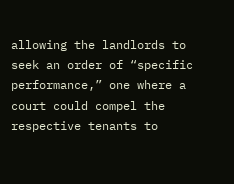allowing the landlords to seek an order of “specific performance,” one where a court could compel the respective tenants to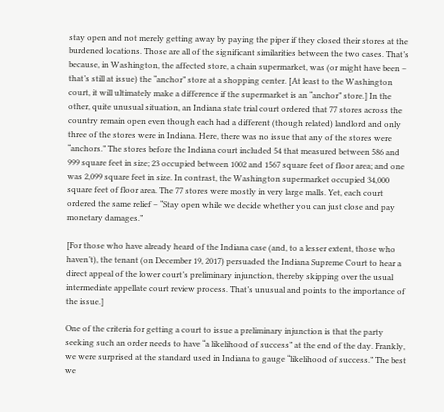stay open and not merely getting away by paying the piper if they closed their stores at the burdened locations. Those are all of the significant similarities between the two cases. That’s because, in Washington, the affected store, a chain supermarket, was (or might have been – that’s still at issue) the “anchor” store at a shopping center. [At least to the Washington court, it will ultimately make a difference if the supermarket is an “anchor” store.] In the other, quite unusual situation, an Indiana state trial court ordered that 77 stores across the country remain open even though each had a different (though related) landlord and only three of the stores were in Indiana. Here, there was no issue that any of the stores were “anchors.” The stores before the Indiana court included 54 that measured between 586 and 999 square feet in size; 23 occupied between 1002 and 1567 square feet of floor area; and one was 2,099 square feet in size. In contrast, the Washington supermarket occupied 34,000 square feet of floor area. The 77 stores were mostly in very large malls. Yet, each court ordered the same relief – “Stay open while we decide whether you can just close and pay monetary damages.”

[For those who have already heard of the Indiana case (and, to a lesser extent, those who haven’t), the tenant (on December 19, 2017) persuaded the Indiana Supreme Court to hear a direct appeal of the lower court’s preliminary injunction, thereby skipping over the usual intermediate appellate court review process. That’s unusual and points to the importance of the issue.]

One of the criteria for getting a court to issue a preliminary injunction is that the party seeking such an order needs to have “a likelihood of success” at the end of the day. Frankly, we were surprised at the standard used in Indiana to gauge “likelihood of success.” The best we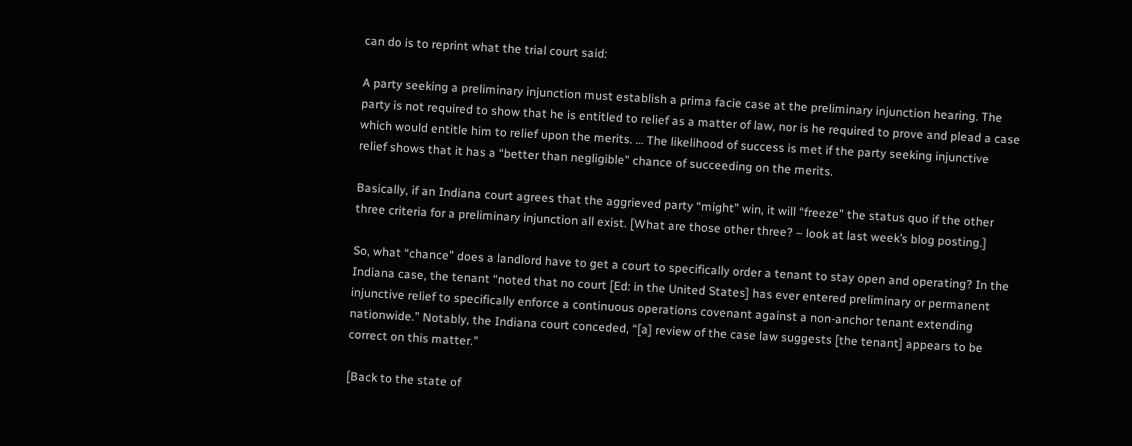can do is to reprint what the trial court said:

A party seeking a preliminary injunction must establish a prima facie case at the preliminary injunction hearing. The party is not required to show that he is entitled to relief as a matter of law, nor is he required to prove and plead a case which would entitle him to relief upon the merits. … The likelihood of success is met if the party seeking injunctive relief shows that it has a “better than negligible” chance of succeeding on the merits.

Basically, if an Indiana court agrees that the aggrieved party “might” win, it will “freeze” the status quo if the other three criteria for a preliminary injunction all exist. [What are those other three? – look at last week’s blog posting.]

So, what “chance” does a landlord have to get a court to specifically order a tenant to stay open and operating? In the Indiana case, the tenant “noted that no court [Ed: in the United States] has ever entered preliminary or permanent injunctive relief to specifically enforce a continuous operations covenant against a non-anchor tenant extending nationwide.” Notably, the Indiana court conceded, “[a] review of the case law suggests [the tenant] appears to be correct on this matter.”

[Back to the state of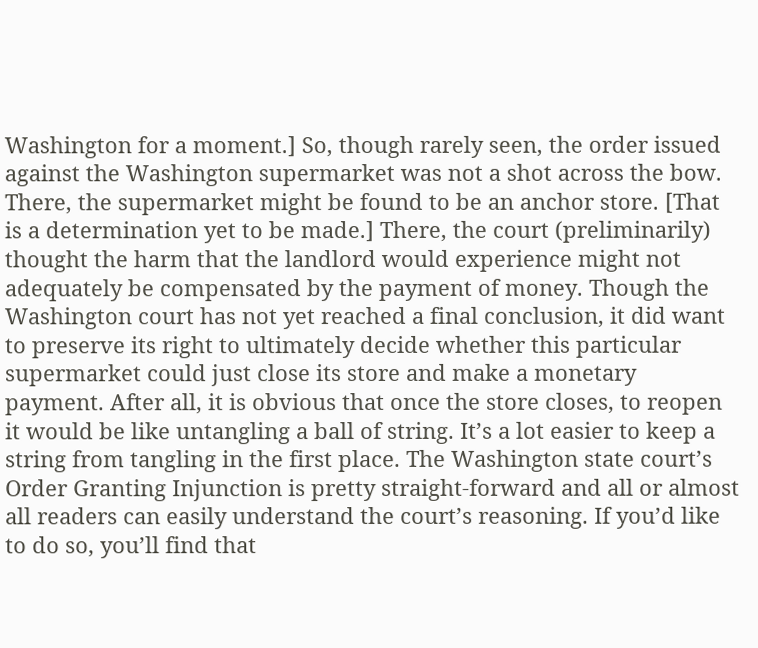Washington for a moment.] So, though rarely seen, the order issued against the Washington supermarket was not a shot across the bow. There, the supermarket might be found to be an anchor store. [That is a determination yet to be made.] There, the court (preliminarily) thought the harm that the landlord would experience might not adequately be compensated by the payment of money. Though the Washington court has not yet reached a final conclusion, it did want to preserve its right to ultimately decide whether this particular supermarket could just close its store and make a monetary payment. After all, it is obvious that once the store closes, to reopen it would be like untangling a ball of string. It’s a lot easier to keep a string from tangling in the first place. The Washington state court’s Order Granting Injunction is pretty straight-forward and all or almost all readers can easily understand the court’s reasoning. If you’d like to do so, you’ll find that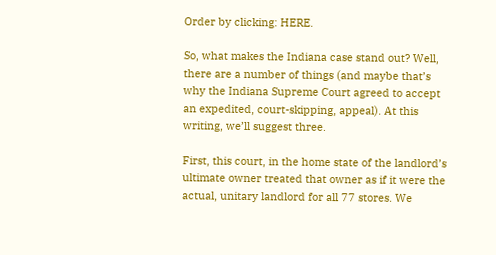Order by clicking: HERE.

So, what makes the Indiana case stand out? Well, there are a number of things (and maybe that’s why the Indiana Supreme Court agreed to accept an expedited, court-skipping, appeal). At this writing, we’ll suggest three.

First, this court, in the home state of the landlord’s ultimate owner treated that owner as if it were the actual, unitary landlord for all 77 stores. We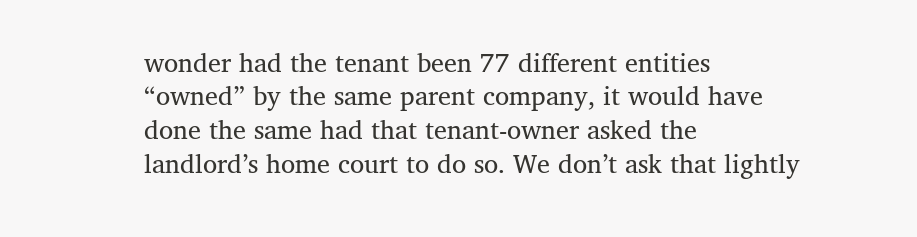wonder had the tenant been 77 different entities “owned” by the same parent company, it would have done the same had that tenant-owner asked the landlord’s home court to do so. We don’t ask that lightly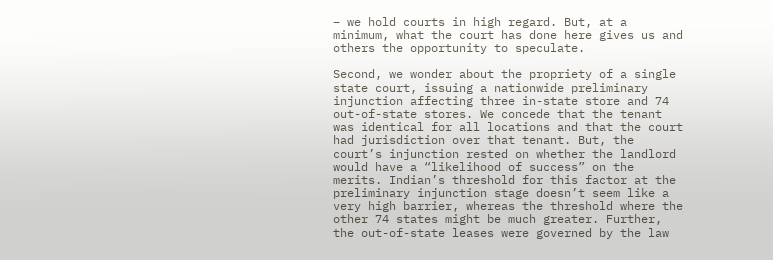– we hold courts in high regard. But, at a minimum, what the court has done here gives us and others the opportunity to speculate.

Second, we wonder about the propriety of a single state court, issuing a nationwide preliminary injunction affecting three in-state store and 74 out-of-state stores. We concede that the tenant was identical for all locations and that the court had jurisdiction over that tenant. But, the court’s injunction rested on whether the landlord would have a “likelihood of success” on the merits. Indian’s threshold for this factor at the preliminary injunction stage doesn’t seem like a very high barrier, whereas the threshold where the other 74 states might be much greater. Further, the out-of-state leases were governed by the law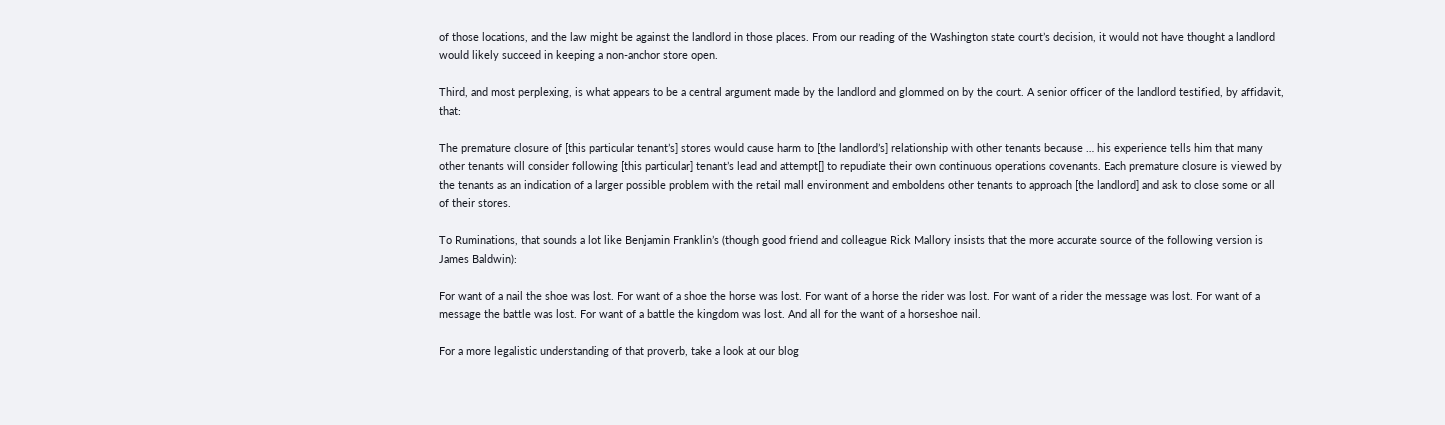of those locations, and the law might be against the landlord in those places. From our reading of the Washington state court’s decision, it would not have thought a landlord would likely succeed in keeping a non-anchor store open.

Third, and most perplexing, is what appears to be a central argument made by the landlord and glommed on by the court. A senior officer of the landlord testified, by affidavit, that:

The premature closure of [this particular tenant’s] stores would cause harm to [the landlord’s] relationship with other tenants because … his experience tells him that many other tenants will consider following [this particular] tenant’s lead and attempt[] to repudiate their own continuous operations covenants. Each premature closure is viewed by the tenants as an indication of a larger possible problem with the retail mall environment and emboldens other tenants to approach [the landlord] and ask to close some or all of their stores.

To Ruminations, that sounds a lot like Benjamin Franklin’s (though good friend and colleague Rick Mallory insists that the more accurate source of the following version is James Baldwin):

For want of a nail the shoe was lost. For want of a shoe the horse was lost. For want of a horse the rider was lost. For want of a rider the message was lost. For want of a message the battle was lost. For want of a battle the kingdom was lost. And all for the want of a horseshoe nail.

For a more legalistic understanding of that proverb, take a look at our blog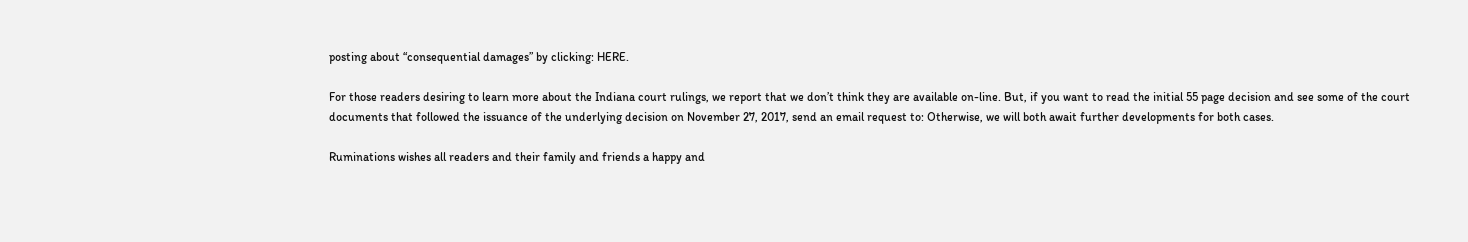posting about “consequential damages” by clicking: HERE.

For those readers desiring to learn more about the Indiana court rulings, we report that we don’t think they are available on-line. But, if you want to read the initial 55 page decision and see some of the court documents that followed the issuance of the underlying decision on November 27, 2017, send an email request to: Otherwise, we will both await further developments for both cases.

Ruminations wishes all readers and their family and friends a happy and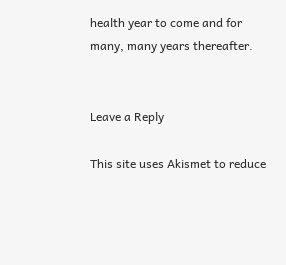health year to come and for many, many years thereafter.


Leave a Reply

This site uses Akismet to reduce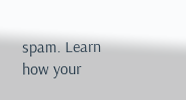spam. Learn how your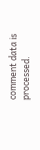comment data is processed.